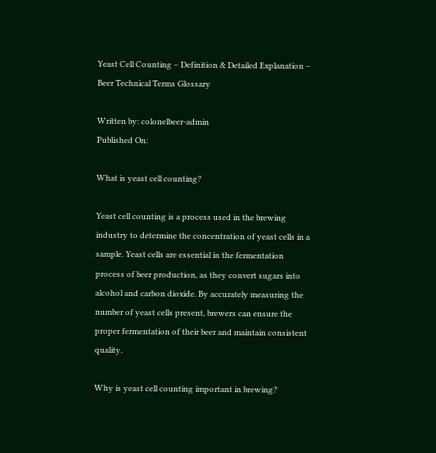Yeast Cell Counting – Definition & Detailed Explanation – Beer Technical Terms Glossary

Written by: colonelbeer-admin
Published On:

What is yeast cell counting?

Yeast cell counting is a process used in the brewing industry to determine the concentration of yeast cells in a sample. Yeast cells are essential in the fermentation process of beer production, as they convert sugars into alcohol and carbon dioxide. By accurately measuring the number of yeast cells present, brewers can ensure the proper fermentation of their beer and maintain consistent quality.

Why is yeast cell counting important in brewing?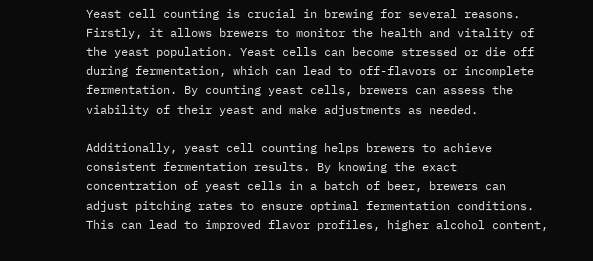Yeast cell counting is crucial in brewing for several reasons. Firstly, it allows brewers to monitor the health and vitality of the yeast population. Yeast cells can become stressed or die off during fermentation, which can lead to off-flavors or incomplete fermentation. By counting yeast cells, brewers can assess the viability of their yeast and make adjustments as needed.

Additionally, yeast cell counting helps brewers to achieve consistent fermentation results. By knowing the exact concentration of yeast cells in a batch of beer, brewers can adjust pitching rates to ensure optimal fermentation conditions. This can lead to improved flavor profiles, higher alcohol content,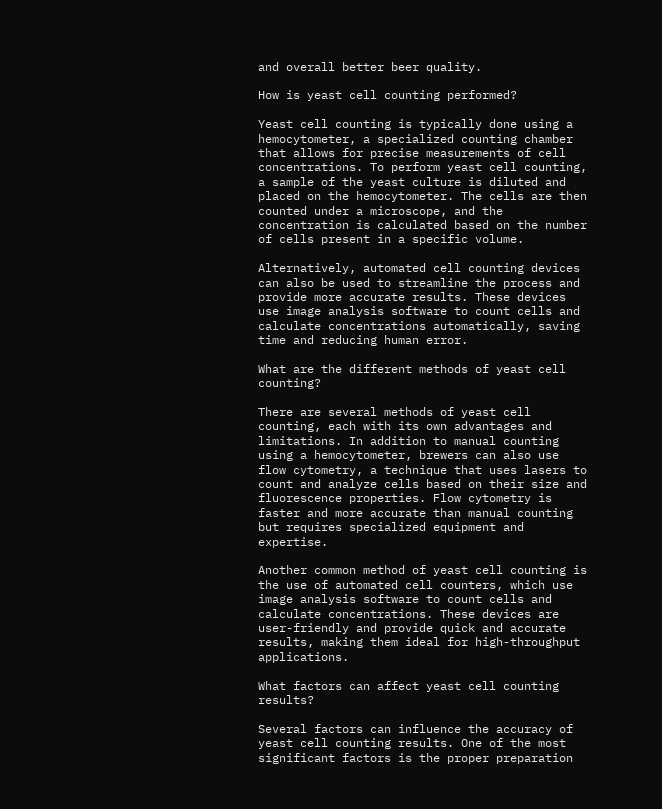and overall better beer quality.

How is yeast cell counting performed?

Yeast cell counting is typically done using a hemocytometer, a specialized counting chamber that allows for precise measurements of cell concentrations. To perform yeast cell counting, a sample of the yeast culture is diluted and placed on the hemocytometer. The cells are then counted under a microscope, and the concentration is calculated based on the number of cells present in a specific volume.

Alternatively, automated cell counting devices can also be used to streamline the process and provide more accurate results. These devices use image analysis software to count cells and calculate concentrations automatically, saving time and reducing human error.

What are the different methods of yeast cell counting?

There are several methods of yeast cell counting, each with its own advantages and limitations. In addition to manual counting using a hemocytometer, brewers can also use flow cytometry, a technique that uses lasers to count and analyze cells based on their size and fluorescence properties. Flow cytometry is faster and more accurate than manual counting but requires specialized equipment and expertise.

Another common method of yeast cell counting is the use of automated cell counters, which use image analysis software to count cells and calculate concentrations. These devices are user-friendly and provide quick and accurate results, making them ideal for high-throughput applications.

What factors can affect yeast cell counting results?

Several factors can influence the accuracy of yeast cell counting results. One of the most significant factors is the proper preparation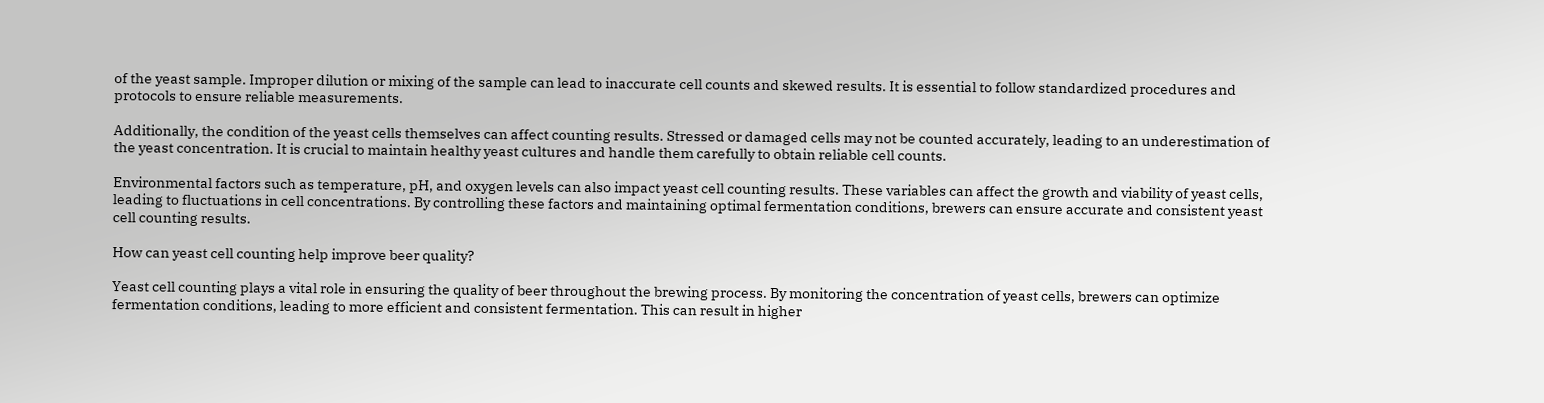of the yeast sample. Improper dilution or mixing of the sample can lead to inaccurate cell counts and skewed results. It is essential to follow standardized procedures and protocols to ensure reliable measurements.

Additionally, the condition of the yeast cells themselves can affect counting results. Stressed or damaged cells may not be counted accurately, leading to an underestimation of the yeast concentration. It is crucial to maintain healthy yeast cultures and handle them carefully to obtain reliable cell counts.

Environmental factors such as temperature, pH, and oxygen levels can also impact yeast cell counting results. These variables can affect the growth and viability of yeast cells, leading to fluctuations in cell concentrations. By controlling these factors and maintaining optimal fermentation conditions, brewers can ensure accurate and consistent yeast cell counting results.

How can yeast cell counting help improve beer quality?

Yeast cell counting plays a vital role in ensuring the quality of beer throughout the brewing process. By monitoring the concentration of yeast cells, brewers can optimize fermentation conditions, leading to more efficient and consistent fermentation. This can result in higher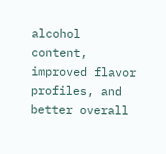alcohol content, improved flavor profiles, and better overall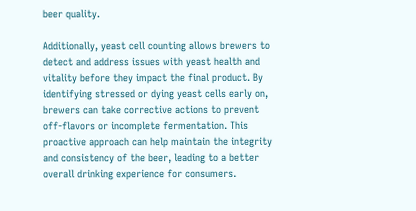beer quality.

Additionally, yeast cell counting allows brewers to detect and address issues with yeast health and vitality before they impact the final product. By identifying stressed or dying yeast cells early on, brewers can take corrective actions to prevent off-flavors or incomplete fermentation. This proactive approach can help maintain the integrity and consistency of the beer, leading to a better overall drinking experience for consumers.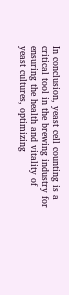In conclusion, yeast cell counting is a critical tool in the brewing industry for ensuring the health and vitality of yeast cultures, optimizing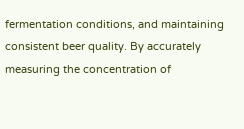fermentation conditions, and maintaining consistent beer quality. By accurately measuring the concentration of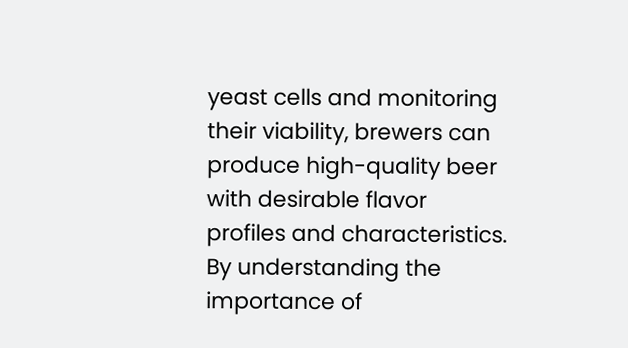yeast cells and monitoring their viability, brewers can produce high-quality beer with desirable flavor profiles and characteristics. By understanding the importance of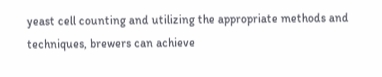yeast cell counting and utilizing the appropriate methods and techniques, brewers can achieve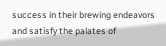success in their brewing endeavors and satisfy the palates of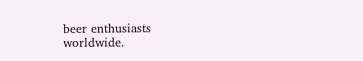beer enthusiasts worldwide.